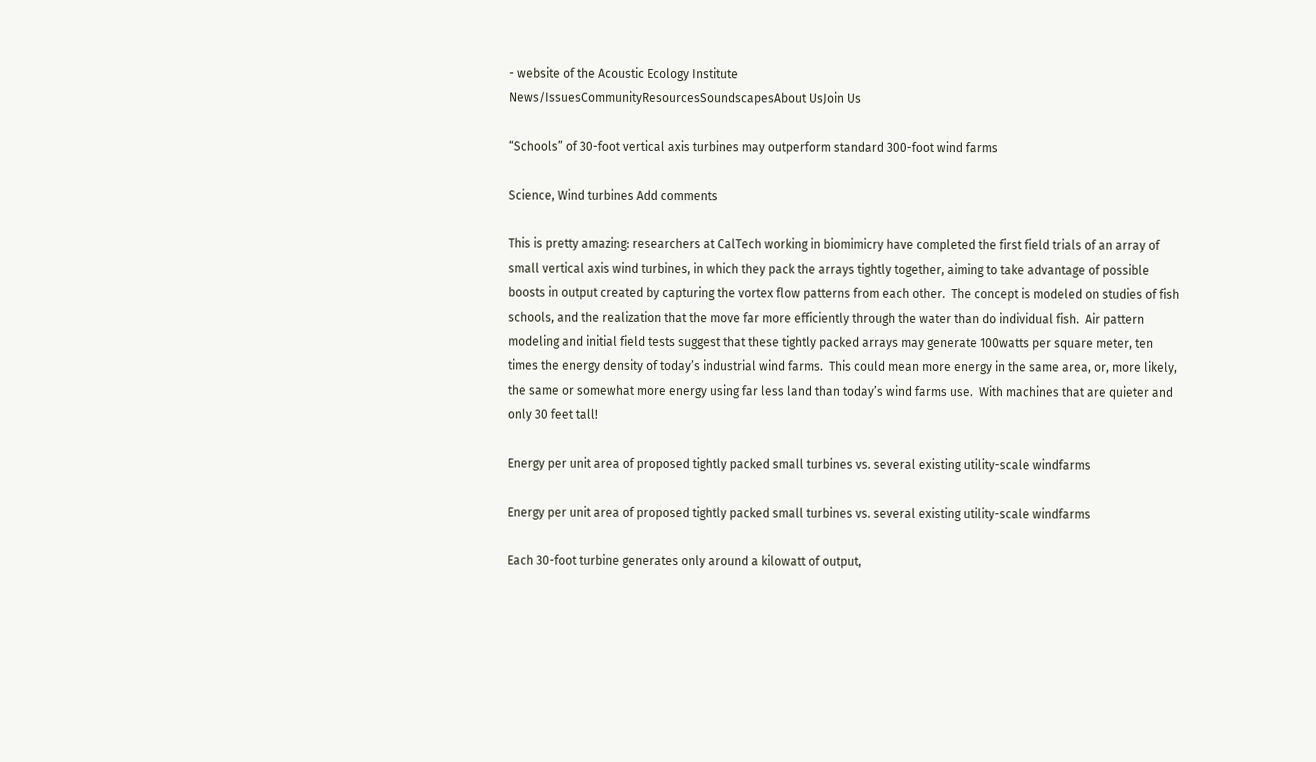- website of the Acoustic Ecology Institute
News/IssuesCommunityResourcesSoundscapesAbout UsJoin Us

“Schools” of 30-foot vertical axis turbines may outperform standard 300-foot wind farms

Science, Wind turbines Add comments

This is pretty amazing: researchers at CalTech working in biomimicry have completed the first field trials of an array of small vertical axis wind turbines, in which they pack the arrays tightly together, aiming to take advantage of possible boosts in output created by capturing the vortex flow patterns from each other.  The concept is modeled on studies of fish schools, and the realization that the move far more efficiently through the water than do individual fish.  Air pattern modeling and initial field tests suggest that these tightly packed arrays may generate 100watts per square meter, ten times the energy density of today’s industrial wind farms.  This could mean more energy in the same area, or, more likely, the same or somewhat more energy using far less land than today’s wind farms use.  With machines that are quieter and only 30 feet tall!

Energy per unit area of proposed tightly packed small turbines vs. several existing utility-scale windfarms

Energy per unit area of proposed tightly packed small turbines vs. several existing utility-scale windfarms

Each 30-foot turbine generates only around a kilowatt of output,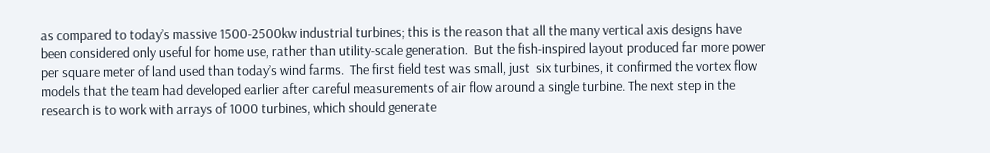as compared to today’s massive 1500-2500kw industrial turbines; this is the reason that all the many vertical axis designs have been considered only useful for home use, rather than utility-scale generation.  But the fish-inspired layout produced far more power per square meter of land used than today’s wind farms.  The first field test was small, just  six turbines, it confirmed the vortex flow models that the team had developed earlier after careful measurements of air flow around a single turbine. The next step in the research is to work with arrays of 1000 turbines, which should generate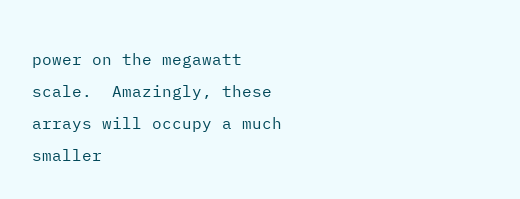power on the megawatt scale.  Amazingly, these arrays will occupy a much smaller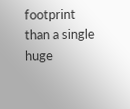footprint than a single huge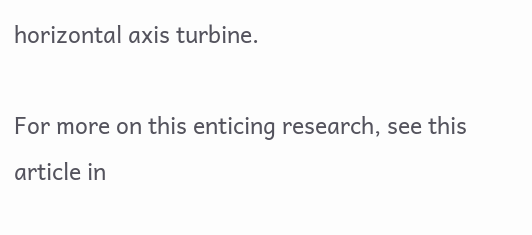horizontal axis turbine.

For more on this enticing research, see this article in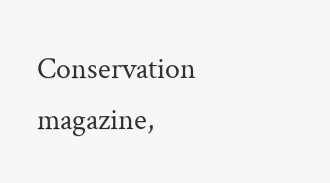Conservation magazine,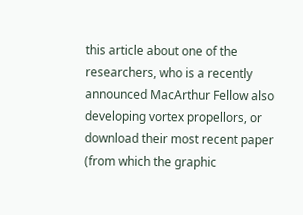this article about one of the researchers, who is a recently announced MacArthur Fellow also developing vortex propellors, or download their most recent paper (from which the graphic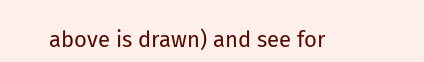above is drawn) and see for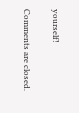yourself!

Comments are closed.